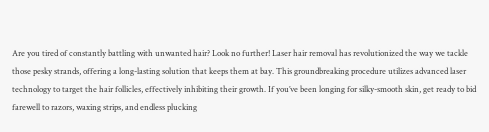Are you tired of constantly battling with unwanted hair? Look no further! Laser hair removal has revolutionized the way we tackle those pesky strands, offering a long-lasting solution that keeps them at bay. This groundbreaking procedure utilizes advanced laser technology to target the hair follicles, effectively inhibiting their growth. If you’ve been longing for silky-smooth skin, get ready to bid farewell to razors, waxing strips, and endless plucking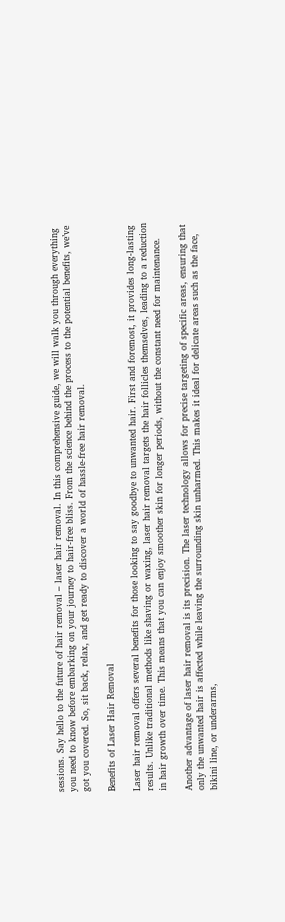sessions. Say hello to the future of hair removal – laser hair removal. In this comprehensive guide, we will walk you through everything you need to know before embarking on your journey to hair-free bliss. From the science behind the process to the potential benefits, we’ve got you covered. So, sit back, relax, and get ready to discover a world of hassle-free hair removal.

Benefits of Laser Hair Removal

Laser hair removal offers several benefits for those looking to say goodbye to unwanted hair. First and foremost, it provides long-lasting results. Unlike traditional methods like shaving or waxing, laser hair removal targets the hair follicles themselves, leading to a reduction in hair growth over time. This means that you can enjoy smoother skin for longer periods, without the constant need for maintenance.

Another advantage of laser hair removal is its precision. The laser technology allows for precise targeting of specific areas, ensuring that only the unwanted hair is affected while leaving the surrounding skin unharmed. This makes it ideal for delicate areas such as the face, bikini line, or underarms,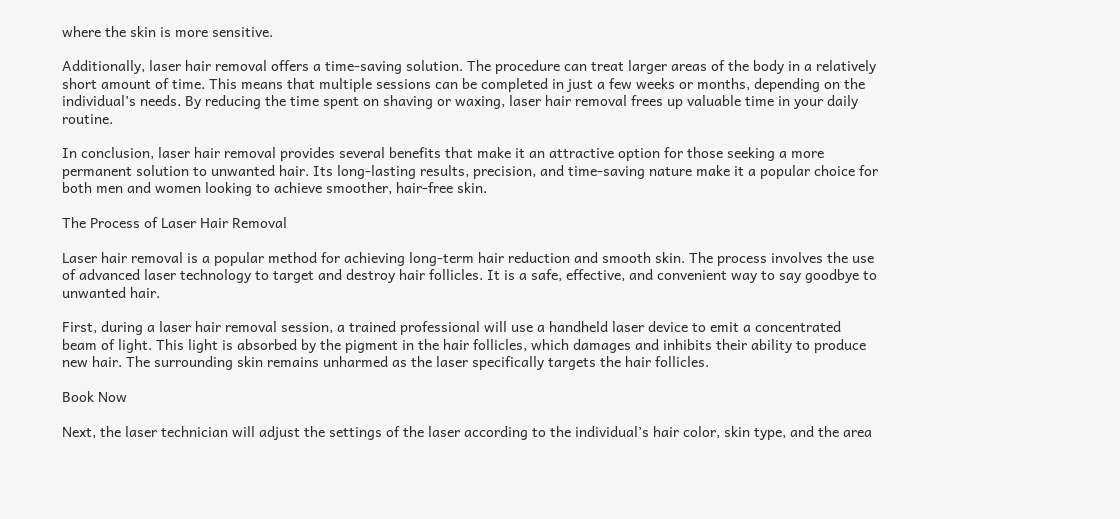where the skin is more sensitive.

Additionally, laser hair removal offers a time-saving solution. The procedure can treat larger areas of the body in a relatively short amount of time. This means that multiple sessions can be completed in just a few weeks or months, depending on the individual’s needs. By reducing the time spent on shaving or waxing, laser hair removal frees up valuable time in your daily routine.

In conclusion, laser hair removal provides several benefits that make it an attractive option for those seeking a more permanent solution to unwanted hair. Its long-lasting results, precision, and time-saving nature make it a popular choice for both men and women looking to achieve smoother, hair-free skin.

The Process of Laser Hair Removal

Laser hair removal is a popular method for achieving long-term hair reduction and smooth skin. The process involves the use of advanced laser technology to target and destroy hair follicles. It is a safe, effective, and convenient way to say goodbye to unwanted hair.

First, during a laser hair removal session, a trained professional will use a handheld laser device to emit a concentrated beam of light. This light is absorbed by the pigment in the hair follicles, which damages and inhibits their ability to produce new hair. The surrounding skin remains unharmed as the laser specifically targets the hair follicles.

Book Now

Next, the laser technician will adjust the settings of the laser according to the individual’s hair color, skin type, and the area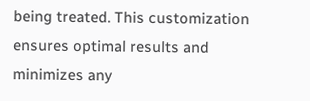being treated. This customization ensures optimal results and minimizes any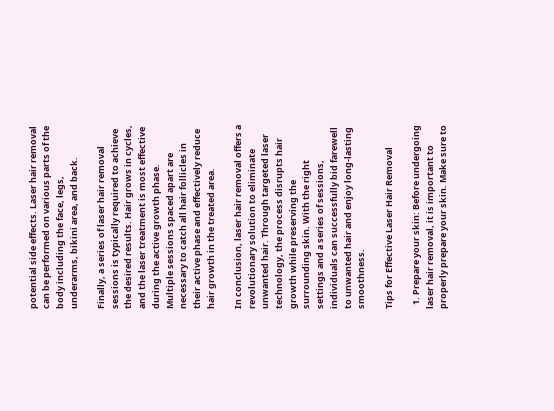potential side effects. Laser hair removal can be performed on various parts of the body including the face, legs, underarms, bikini area, and back.

Finally, a series of laser hair removal sessions is typically required to achieve the desired results. Hair grows in cycles, and the laser treatment is most effective during the active growth phase. Multiple sessions spaced apart are necessary to catch all hair follicles in their active phase and effectively reduce hair growth in the treated area.

In conclusion, laser hair removal offers a revolutionary solution to eliminate unwanted hair. Through targeted laser technology, the process disrupts hair growth while preserving the surrounding skin. With the right settings and a series of sessions, individuals can successfully bid farewell to unwanted hair and enjoy long-lasting smoothness.

Tips for Effective Laser Hair Removal

  1. Prepare your skin: Before undergoing laser hair removal, it is important to properly prepare your skin. Make sure to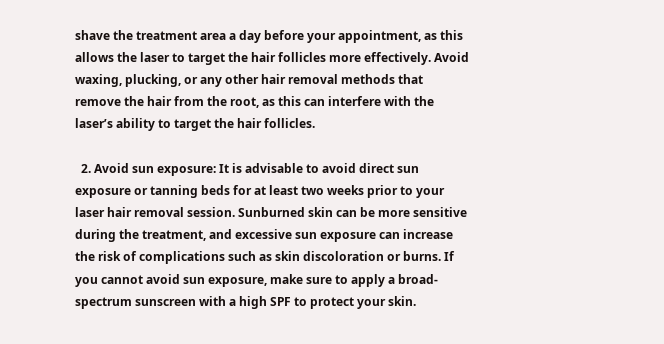shave the treatment area a day before your appointment, as this allows the laser to target the hair follicles more effectively. Avoid waxing, plucking, or any other hair removal methods that remove the hair from the root, as this can interfere with the laser’s ability to target the hair follicles.

  2. Avoid sun exposure: It is advisable to avoid direct sun exposure or tanning beds for at least two weeks prior to your laser hair removal session. Sunburned skin can be more sensitive during the treatment, and excessive sun exposure can increase the risk of complications such as skin discoloration or burns. If you cannot avoid sun exposure, make sure to apply a broad-spectrum sunscreen with a high SPF to protect your skin.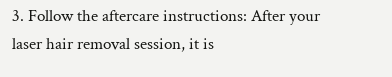3. Follow the aftercare instructions: After your laser hair removal session, it is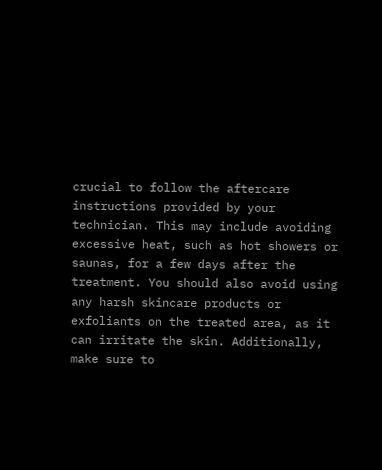crucial to follow the aftercare instructions provided by your technician. This may include avoiding excessive heat, such as hot showers or saunas, for a few days after the treatment. You should also avoid using any harsh skincare products or exfoliants on the treated area, as it can irritate the skin. Additionally, make sure to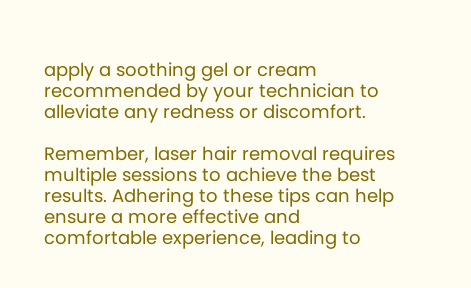apply a soothing gel or cream recommended by your technician to alleviate any redness or discomfort.

Remember, laser hair removal requires multiple sessions to achieve the best results. Adhering to these tips can help ensure a more effective and comfortable experience, leading to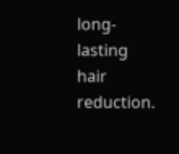long-lasting hair reduction.